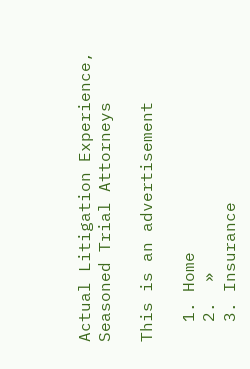Actual Litigation Experience,
Seasoned Trial Attorneys

This is an advertisement

  1. Home
  2.  »
  3. Insurance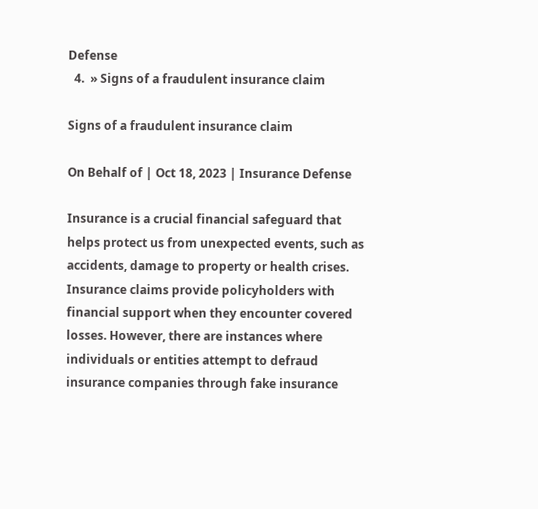Defense
  4.  » Signs of a fraudulent insurance claim

Signs of a fraudulent insurance claim

On Behalf of | Oct 18, 2023 | Insurance Defense

Insurance is a crucial financial safeguard that helps protect us from unexpected events, such as accidents, damage to property or health crises. Insurance claims provide policyholders with financial support when they encounter covered losses. However, there are instances where individuals or entities attempt to defraud insurance companies through fake insurance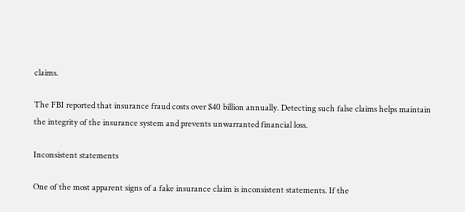claims.

The FBI reported that insurance fraud costs over $40 billion annually. Detecting such false claims helps maintain the integrity of the insurance system and prevents unwarranted financial loss.

Inconsistent statements

One of the most apparent signs of a fake insurance claim is inconsistent statements. If the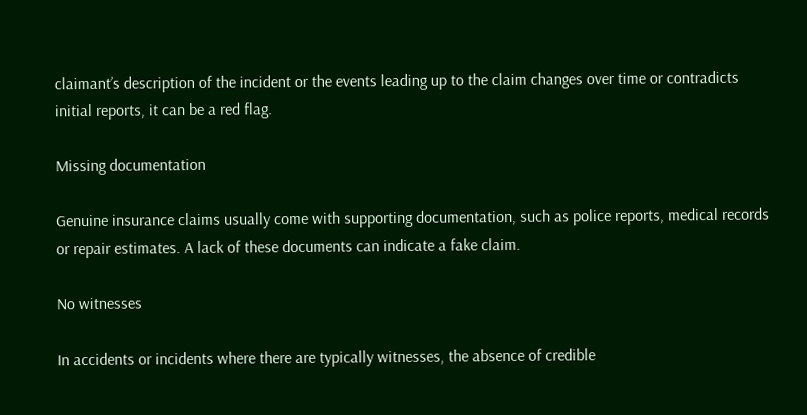claimant’s description of the incident or the events leading up to the claim changes over time or contradicts initial reports, it can be a red flag.

Missing documentation

Genuine insurance claims usually come with supporting documentation, such as police reports, medical records or repair estimates. A lack of these documents can indicate a fake claim.

No witnesses

In accidents or incidents where there are typically witnesses, the absence of credible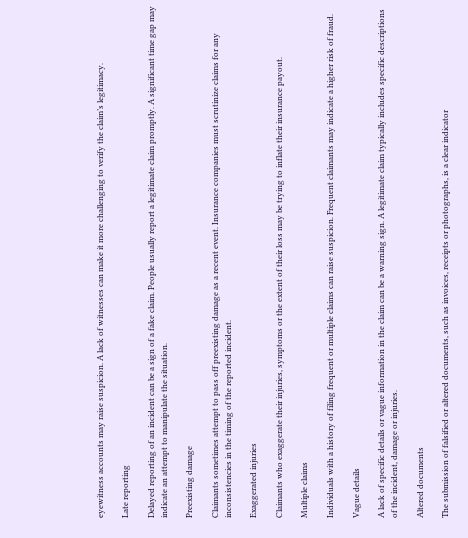eyewitness accounts may raise suspicion. A lack of witnesses can make it more challenging to verify the claim’s legitimacy.

Late reporting

Delayed reporting of an incident can be a sign of a fake claim. People usually report a legitimate claim promptly. A significant time gap may indicate an attempt to manipulate the situation.

Preexisting damage

Claimants sometimes attempt to pass off preexisting damage as a recent event. Insurance companies must scrutinize claims for any inconsistencies in the timing of the reported incident.

Exaggerated injuries

Claimants who exaggerate their injuries, symptoms or the extent of their loss may be trying to inflate their insurance payout.

Multiple claims

Individuals with a history of filing frequent or multiple claims can raise suspicion. Frequent claimants may indicate a higher risk of fraud.

Vague details

A lack of specific details or vague information in the claim can be a warning sign. A legitimate claim typically includes specific descriptions of the incident, damage or injuries.

Altered documents

The submission of falsified or altered documents, such as invoices, receipts or photographs, is a clear indicator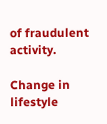of fraudulent activity.

Change in lifestyle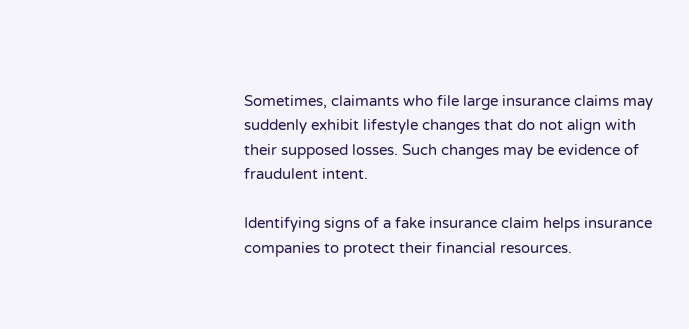Sometimes, claimants who file large insurance claims may suddenly exhibit lifestyle changes that do not align with their supposed losses. Such changes may be evidence of fraudulent intent.

Identifying signs of a fake insurance claim helps insurance companies to protect their financial resources.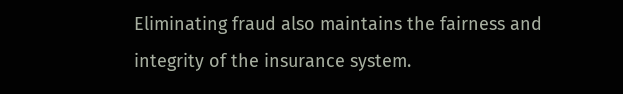Eliminating fraud also maintains the fairness and integrity of the insurance system.